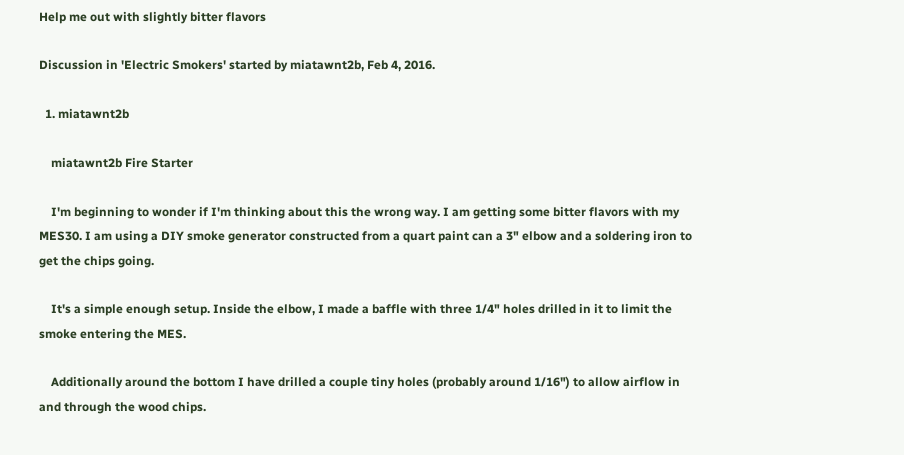Help me out with slightly bitter flavors

Discussion in 'Electric Smokers' started by miatawnt2b, Feb 4, 2016.

  1. miatawnt2b

    miatawnt2b Fire Starter

    I'm beginning to wonder if I'm thinking about this the wrong way. I am getting some bitter flavors with my MES30. I am using a DIY smoke generator constructed from a quart paint can a 3" elbow and a soldering iron to get the chips going.

    It's a simple enough setup. Inside the elbow, I made a baffle with three 1/4" holes drilled in it to limit the smoke entering the MES.

    Additionally around the bottom I have drilled a couple tiny holes (probably around 1/16") to allow airflow in and through the wood chips.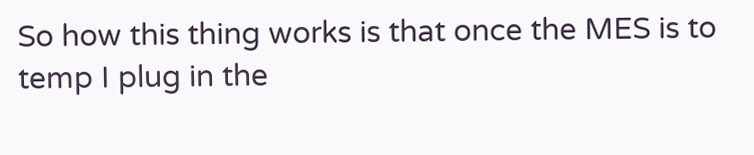So how this thing works is that once the MES is to temp I plug in the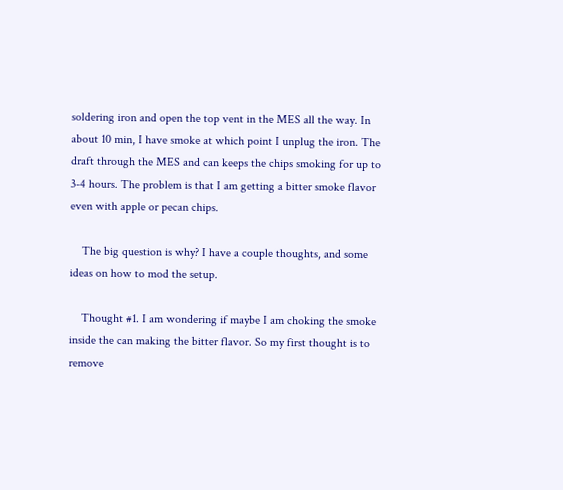soldering iron and open the top vent in the MES all the way. In about 10 min, I have smoke at which point I unplug the iron. The draft through the MES and can keeps the chips smoking for up to 3-4 hours. The problem is that I am getting a bitter smoke flavor even with apple or pecan chips.

    The big question is why? I have a couple thoughts, and some ideas on how to mod the setup.

    Thought #1. I am wondering if maybe I am choking the smoke inside the can making the bitter flavor. So my first thought is to remove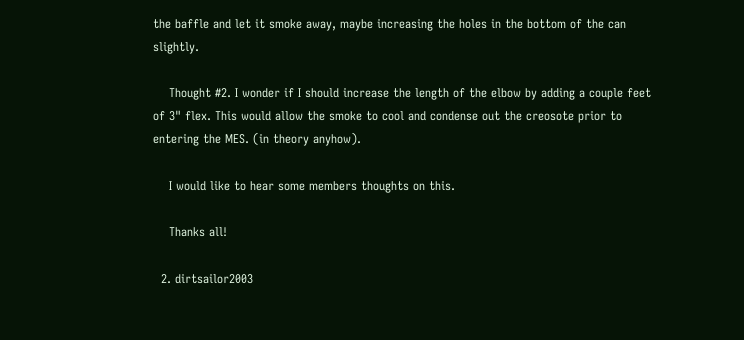the baffle and let it smoke away, maybe increasing the holes in the bottom of the can slightly.

    Thought #2. I wonder if I should increase the length of the elbow by adding a couple feet of 3" flex. This would allow the smoke to cool and condense out the creosote prior to entering the MES. (in theory anyhow).

    I would like to hear some members thoughts on this.

    Thanks all!

  2. dirtsailor2003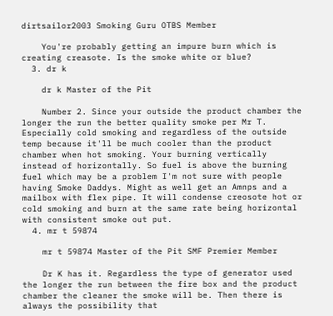dirtsailor2003 Smoking Guru OTBS Member

    You're probably getting an impure burn which is creating creasote. Is the smoke white or blue?
  3. dr k

    dr k Master of the Pit

    Number 2. Since your outside the product chamber the longer the run the better quality smoke per Mr T. Especially cold smoking and regardless of the outside temp because it'll be much cooler than the product chamber when hot smoking. Your burning vertically instead of horizontally. So fuel is above the burning fuel which may be a problem I'm not sure with people having Smoke Daddys. Might as well get an Amnps and a mailbox with flex pipe. It will condense creosote hot or cold smoking and burn at the same rate being horizontal with consistent smoke out put.
  4. mr t 59874

    mr t 59874 Master of the Pit SMF Premier Member

    Dr K has it. Regardless the type of generator used the longer the run between the fire box and the product chamber the cleaner the smoke will be. Then there is always the possibility that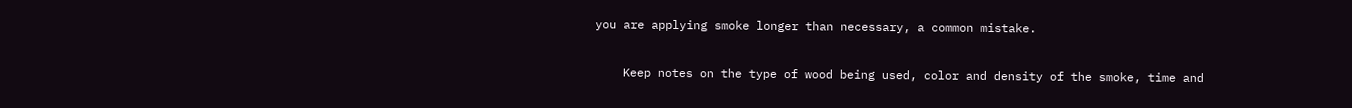you are applying smoke longer than necessary, a common mistake.

    Keep notes on the type of wood being used, color and density of the smoke, time and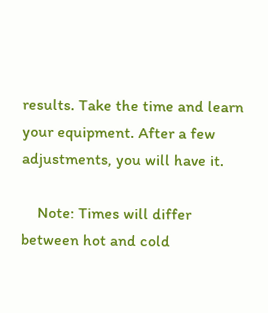results. Take the time and learn your equipment. After a few adjustments, you will have it.

    Note: Times will differ between hot and cold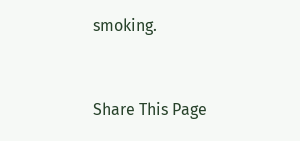smoking.


Share This Page